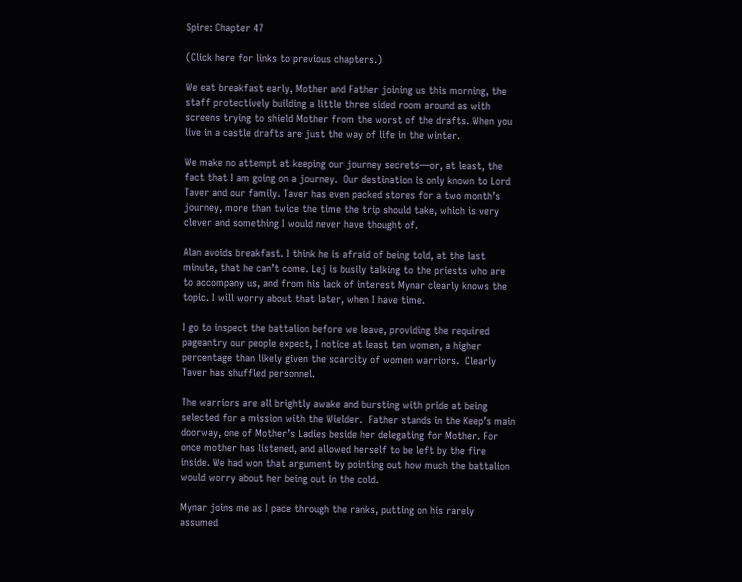Spire: Chapter 47

(Click here for links to previous chapters.)

We eat breakfast early, Mother and Father joining us this morning, the staff protectively building a little three sided room around as with screens trying to shield Mother from the worst of the drafts. When you live in a castle drafts are just the way of life in the winter.

We make no attempt at keeping our journey secrets—or, at least, the fact that I am going on a journey.  Our destination is only known to Lord Taver and our family. Taver has even packed stores for a two month’s journey, more than twice the time the trip should take, which is very clever and something I would never have thought of.

Alan avoids breakfast. I think he is afraid of being told, at the last minute, that he can’t come. Lej is busily talking to the priests who are to accompany us, and from his lack of interest Mynar clearly knows the topic. I will worry about that later, when I have time.

I go to inspect the battalion before we leave, providing the required pageantry our people expect, I notice at least ten women, a higher percentage than likely given the scarcity of women warriors.  Clearly Taver has shuffled personnel.

The warriors are all brightly awake and bursting with pride at being selected for a mission with the Wielder.  Father stands in the Keep’s main doorway, one of Mother’s Ladies beside her delegating for Mother. For once mother has listened, and allowed herself to be left by the fire inside. We had won that argument by pointing out how much the battalion would worry about her being out in the cold.

Mynar joins me as I pace through the ranks, putting on his rarely assumed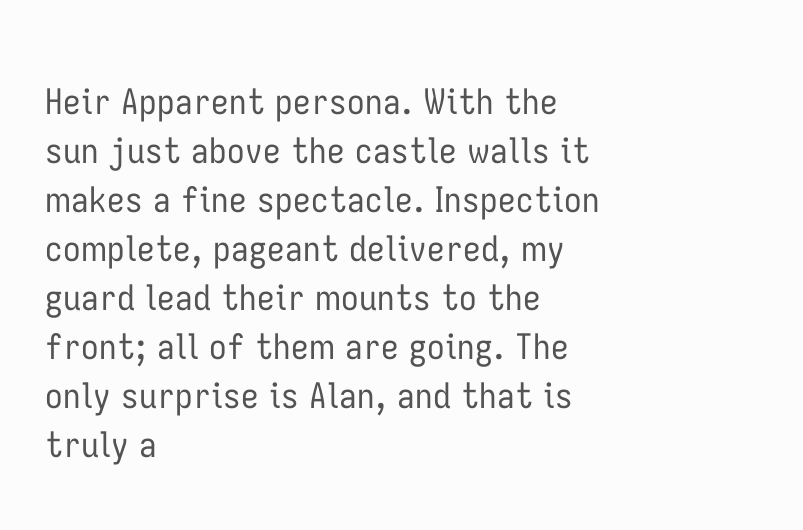Heir Apparent persona. With the sun just above the castle walls it makes a fine spectacle. Inspection complete, pageant delivered, my guard lead their mounts to the front; all of them are going. The only surprise is Alan, and that is truly a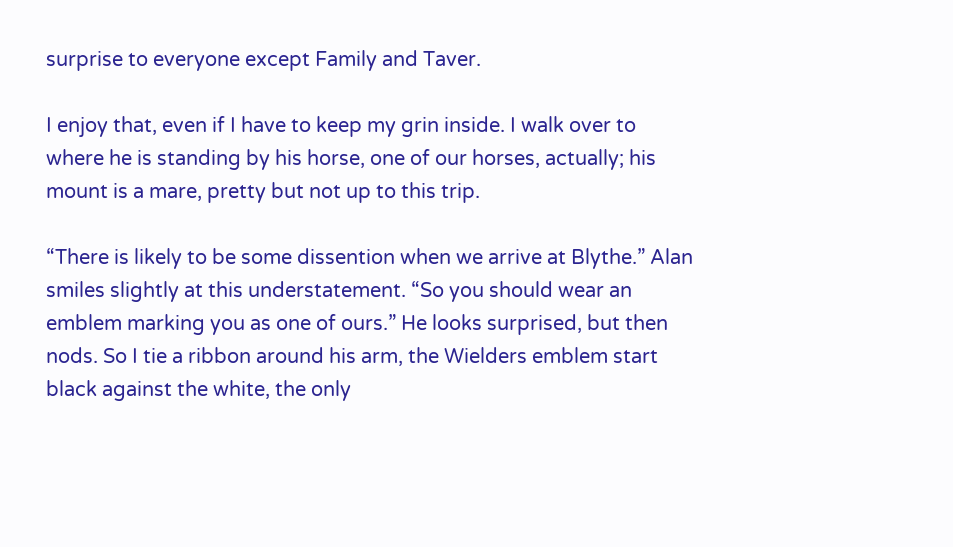surprise to everyone except Family and Taver.

I enjoy that, even if I have to keep my grin inside. I walk over to where he is standing by his horse, one of our horses, actually; his mount is a mare, pretty but not up to this trip.

“There is likely to be some dissention when we arrive at Blythe.” Alan smiles slightly at this understatement. “So you should wear an emblem marking you as one of ours.” He looks surprised, but then nods. So I tie a ribbon around his arm, the Wielders emblem start black against the white, the only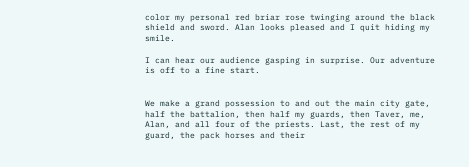color my personal red briar rose twinging around the black shield and sword. Alan looks pleased and I quit hiding my smile.

I can hear our audience gasping in surprise. Our adventure is off to a fine start.


We make a grand possession to and out the main city gate, half the battalion, then half my guards, then Taver, me, Alan, and all four of the priests. Last, the rest of my guard, the pack horses and their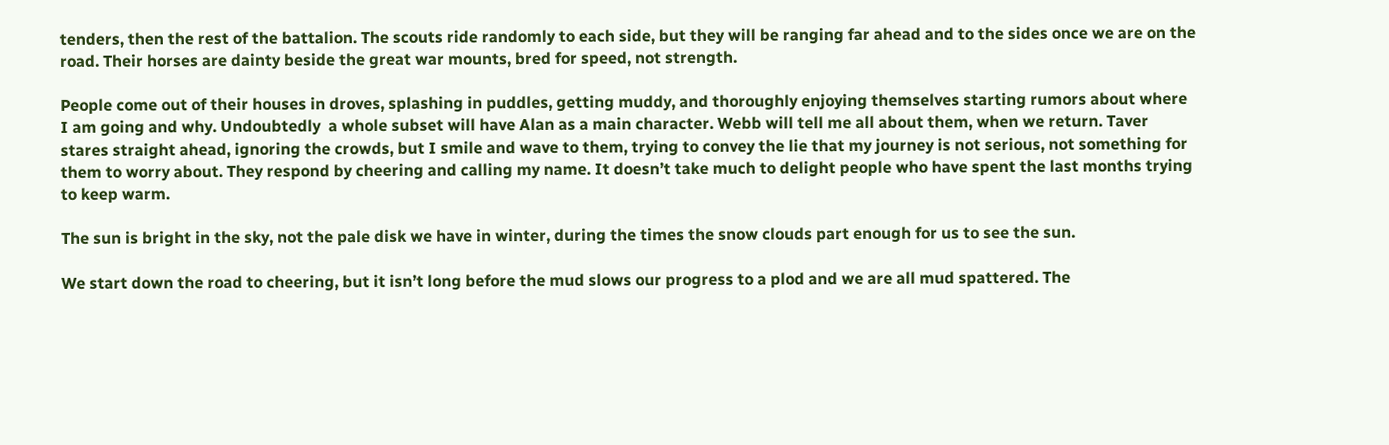tenders, then the rest of the battalion. The scouts ride randomly to each side, but they will be ranging far ahead and to the sides once we are on the road. Their horses are dainty beside the great war mounts, bred for speed, not strength.

People come out of their houses in droves, splashing in puddles, getting muddy, and thoroughly enjoying themselves starting rumors about where I am going and why. Undoubtedly  a whole subset will have Alan as a main character. Webb will tell me all about them, when we return. Taver stares straight ahead, ignoring the crowds, but I smile and wave to them, trying to convey the lie that my journey is not serious, not something for them to worry about. They respond by cheering and calling my name. It doesn’t take much to delight people who have spent the last months trying to keep warm.

The sun is bright in the sky, not the pale disk we have in winter, during the times the snow clouds part enough for us to see the sun.

We start down the road to cheering, but it isn’t long before the mud slows our progress to a plod and we are all mud spattered. The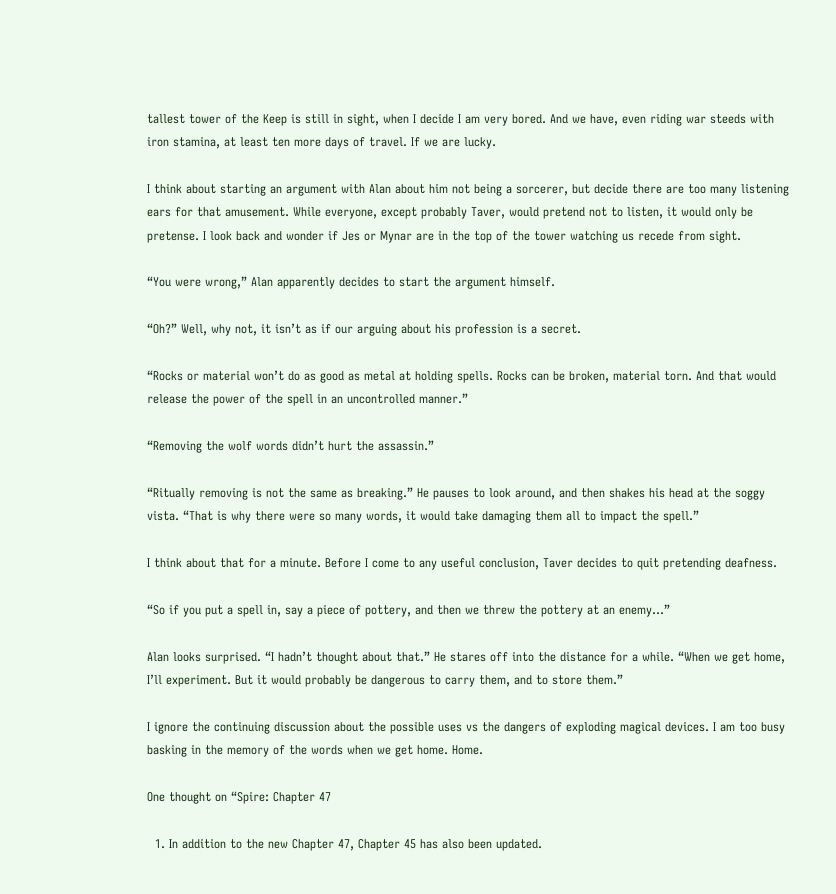tallest tower of the Keep is still in sight, when I decide I am very bored. And we have, even riding war steeds with iron stamina, at least ten more days of travel. If we are lucky.

I think about starting an argument with Alan about him not being a sorcerer, but decide there are too many listening ears for that amusement. While everyone, except probably Taver, would pretend not to listen, it would only be pretense. I look back and wonder if Jes or Mynar are in the top of the tower watching us recede from sight.

“You were wrong,” Alan apparently decides to start the argument himself.

“Oh?” Well, why not, it isn’t as if our arguing about his profession is a secret.

“Rocks or material won’t do as good as metal at holding spells. Rocks can be broken, material torn. And that would release the power of the spell in an uncontrolled manner.”

“Removing the wolf words didn’t hurt the assassin.”

“Ritually removing is not the same as breaking.” He pauses to look around, and then shakes his head at the soggy vista. “That is why there were so many words, it would take damaging them all to impact the spell.”

I think about that for a minute. Before I come to any useful conclusion, Taver decides to quit pretending deafness.

“So if you put a spell in, say a piece of pottery, and then we threw the pottery at an enemy…”

Alan looks surprised. “I hadn’t thought about that.” He stares off into the distance for a while. “When we get home, I’ll experiment. But it would probably be dangerous to carry them, and to store them.”

I ignore the continuing discussion about the possible uses vs the dangers of exploding magical devices. I am too busy basking in the memory of the words when we get home. Home.

One thought on “Spire: Chapter 47

  1. In addition to the new Chapter 47, Chapter 45 has also been updated.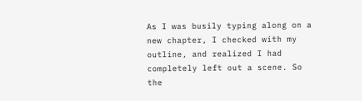As I was busily typing along on a new chapter, I checked with my outline, and realized I had completely left out a scene. So the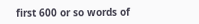first 600 or so words of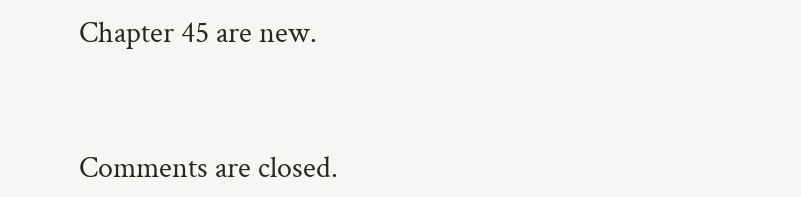Chapter 45 are new.


Comments are closed.